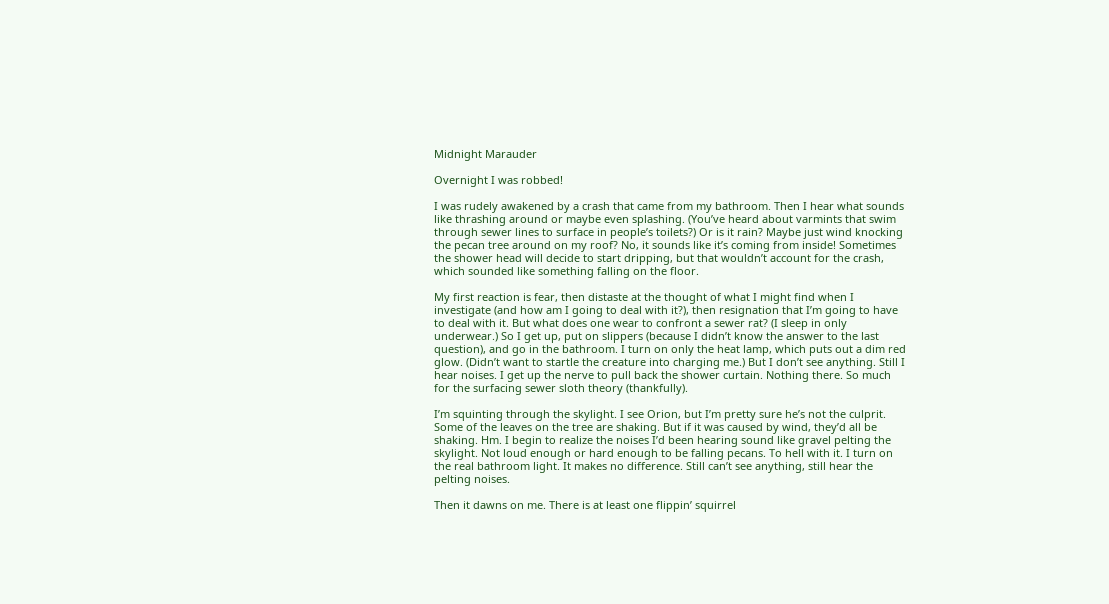Midnight Marauder

Overnight I was robbed!

I was rudely awakened by a crash that came from my bathroom. Then I hear what sounds like thrashing around or maybe even splashing. (You’ve heard about varmints that swim through sewer lines to surface in people’s toilets?) Or is it rain? Maybe just wind knocking the pecan tree around on my roof? No, it sounds like it’s coming from inside! Sometimes the shower head will decide to start dripping, but that wouldn’t account for the crash, which sounded like something falling on the floor.

My first reaction is fear, then distaste at the thought of what I might find when I investigate (and how am I going to deal with it?), then resignation that I’m going to have to deal with it. But what does one wear to confront a sewer rat? (I sleep in only underwear.) So I get up, put on slippers (because I didn’t know the answer to the last question), and go in the bathroom. I turn on only the heat lamp, which puts out a dim red glow. (Didn’t want to startle the creature into charging me.) But I don’t see anything. Still I hear noises. I get up the nerve to pull back the shower curtain. Nothing there. So much for the surfacing sewer sloth theory (thankfully).

I’m squinting through the skylight. I see Orion, but I’m pretty sure he’s not the culprit. Some of the leaves on the tree are shaking. But if it was caused by wind, they’d all be shaking. Hm. I begin to realize the noises I’d been hearing sound like gravel pelting the skylight. Not loud enough or hard enough to be falling pecans. To hell with it. I turn on the real bathroom light. It makes no difference. Still can’t see anything, still hear the pelting noises.

Then it dawns on me. There is at least one flippin’ squirrel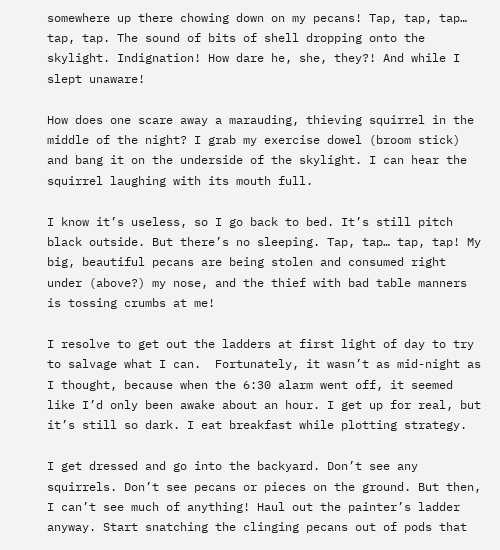somewhere up there chowing down on my pecans! Tap, tap, tap… tap, tap. The sound of bits of shell dropping onto the skylight. Indignation! How dare he, she, they?! And while I slept unaware!

How does one scare away a marauding, thieving squirrel in the middle of the night? I grab my exercise dowel (broom stick) and bang it on the underside of the skylight. I can hear the squirrel laughing with its mouth full.

I know it’s useless, so I go back to bed. It’s still pitch black outside. But there’s no sleeping. Tap, tap… tap, tap! My big, beautiful pecans are being stolen and consumed right under (above?) my nose, and the thief with bad table manners is tossing crumbs at me!

I resolve to get out the ladders at first light of day to try to salvage what I can.  Fortunately, it wasn’t as mid-night as I thought, because when the 6:30 alarm went off, it seemed like I’d only been awake about an hour. I get up for real, but it’s still so dark. I eat breakfast while plotting strategy.

I get dressed and go into the backyard. Don’t see any squirrels. Don’t see pecans or pieces on the ground. But then, I can’t see much of anything! Haul out the painter’s ladder anyway. Start snatching the clinging pecans out of pods that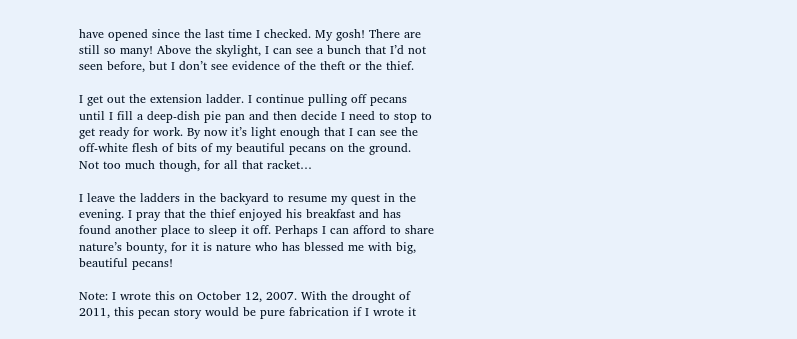have opened since the last time I checked. My gosh! There are still so many! Above the skylight, I can see a bunch that I’d not seen before, but I don’t see evidence of the theft or the thief.

I get out the extension ladder. I continue pulling off pecans until I fill a deep-dish pie pan and then decide I need to stop to get ready for work. By now it’s light enough that I can see the off-white flesh of bits of my beautiful pecans on the ground.  Not too much though, for all that racket…

I leave the ladders in the backyard to resume my quest in the evening. I pray that the thief enjoyed his breakfast and has found another place to sleep it off. Perhaps I can afford to share nature’s bounty, for it is nature who has blessed me with big, beautiful pecans!

Note: I wrote this on October 12, 2007. With the drought of 2011, this pecan story would be pure fabrication if I wrote it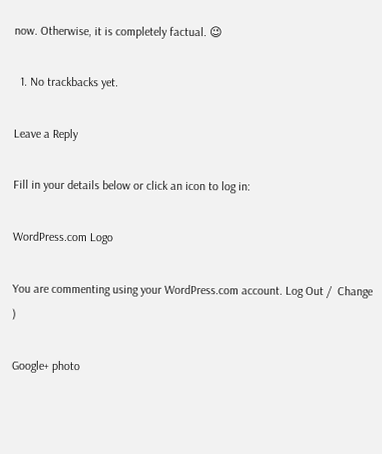now. Otherwise, it is completely factual. 😉

  1. No trackbacks yet.

Leave a Reply

Fill in your details below or click an icon to log in:

WordPress.com Logo

You are commenting using your WordPress.com account. Log Out /  Change )

Google+ photo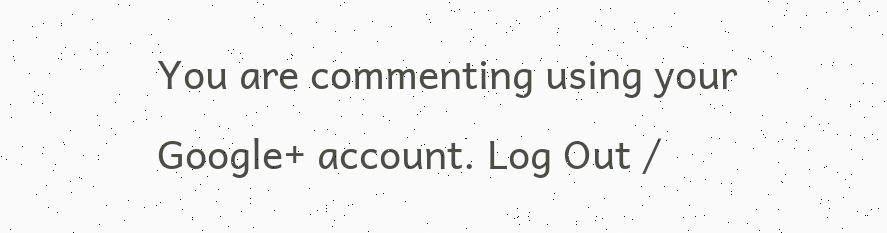You are commenting using your Google+ account. Log Out /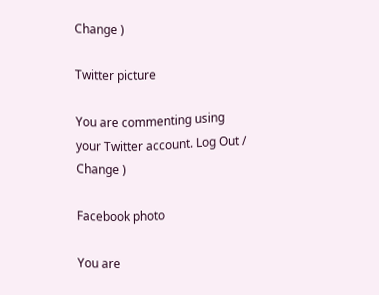Change )

Twitter picture

You are commenting using your Twitter account. Log Out /  Change )

Facebook photo

You are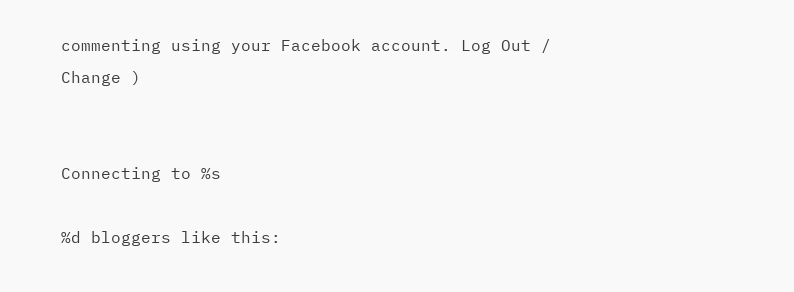commenting using your Facebook account. Log Out /  Change )


Connecting to %s

%d bloggers like this: